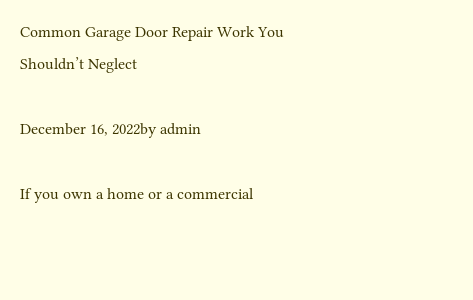Common Garage Door Repair Work You Shouldn’t Neglect

December 16, 2022by admin

If you own a home or a commercial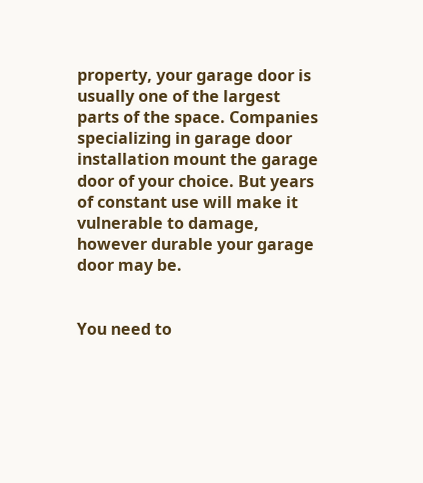property, your garage door is usually one of the largest parts of the space. Companies specializing in garage door installation mount the garage door of your choice. But years of constant use will make it vulnerable to damage, however durable your garage door may be.


You need to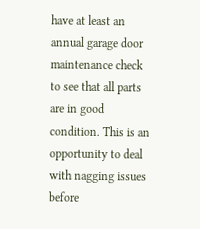have at least an annual garage door maintenance check to see that all parts are in good condition. This is an opportunity to deal with nagging issues before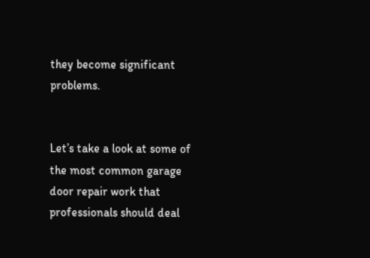they become significant problems.


Let’s take a look at some of the most common garage door repair work that professionals should deal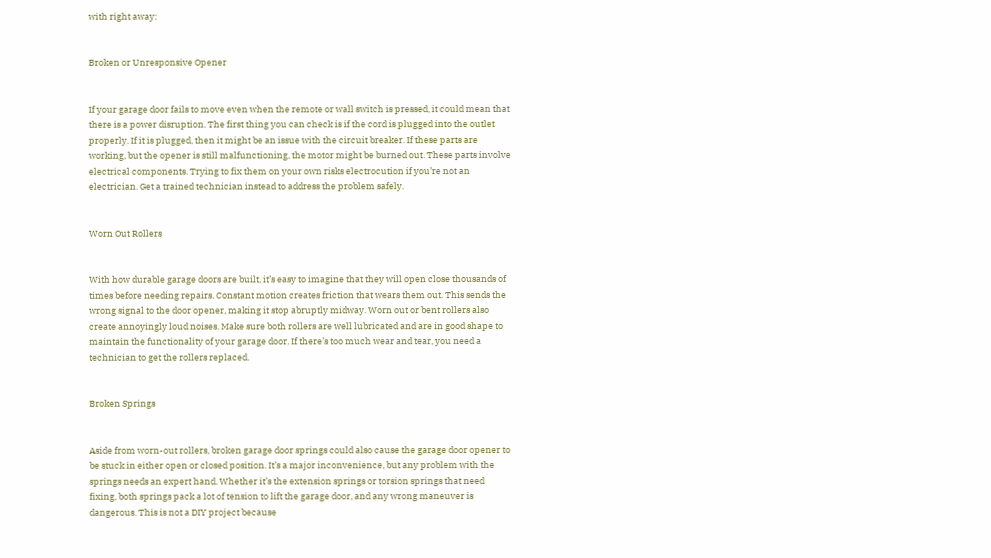with right away:


Broken or Unresponsive Opener


If your garage door fails to move even when the remote or wall switch is pressed, it could mean that there is a power disruption. The first thing you can check is if the cord is plugged into the outlet properly. If it is plugged, then it might be an issue with the circuit breaker. If these parts are working, but the opener is still malfunctioning, the motor might be burned out. These parts involve electrical components. Trying to fix them on your own risks electrocution if you’re not an electrician. Get a trained technician instead to address the problem safely.


Worn Out Rollers


With how durable garage doors are built, it’s easy to imagine that they will open close thousands of times before needing repairs. Constant motion creates friction that wears them out. This sends the wrong signal to the door opener, making it stop abruptly midway. Worn out or bent rollers also create annoyingly loud noises. Make sure both rollers are well lubricated and are in good shape to maintain the functionality of your garage door. If there’s too much wear and tear, you need a technician to get the rollers replaced.


Broken Springs


Aside from worn-out rollers, broken garage door springs could also cause the garage door opener to be stuck in either open or closed position. It’s a major inconvenience, but any problem with the springs needs an expert hand. Whether it’s the extension springs or torsion springs that need fixing, both springs pack a lot of tension to lift the garage door, and any wrong maneuver is dangerous. This is not a DIY project because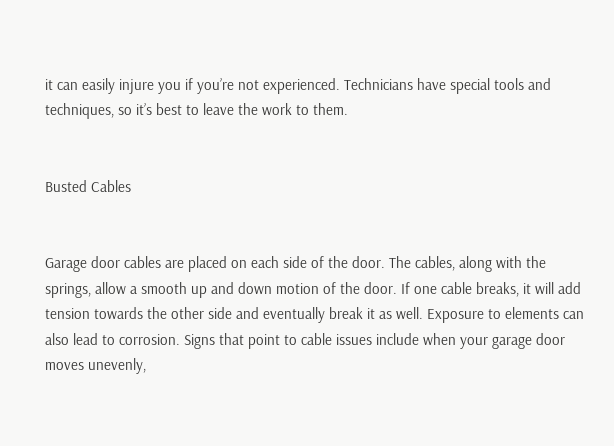it can easily injure you if you’re not experienced. Technicians have special tools and techniques, so it’s best to leave the work to them.


Busted Cables


Garage door cables are placed on each side of the door. The cables, along with the springs, allow a smooth up and down motion of the door. If one cable breaks, it will add tension towards the other side and eventually break it as well. Exposure to elements can also lead to corrosion. Signs that point to cable issues include when your garage door moves unevenly,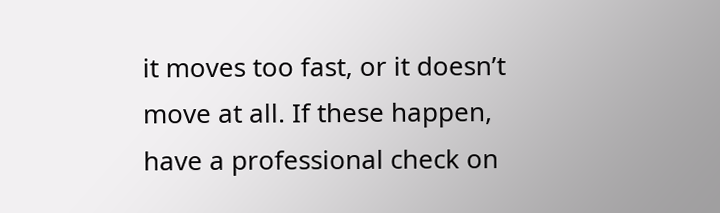it moves too fast, or it doesn’t move at all. If these happen, have a professional check on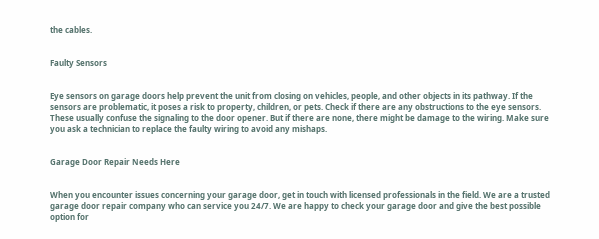the cables.


Faulty Sensors


Eye sensors on garage doors help prevent the unit from closing on vehicles, people, and other objects in its pathway. If the sensors are problematic, it poses a risk to property, children, or pets. Check if there are any obstructions to the eye sensors. These usually confuse the signaling to the door opener. But if there are none, there might be damage to the wiring. Make sure you ask a technician to replace the faulty wiring to avoid any mishaps.


Garage Door Repair Needs Here


When you encounter issues concerning your garage door, get in touch with licensed professionals in the field. We are a trusted garage door repair company who can service you 24/7. We are happy to check your garage door and give the best possible option for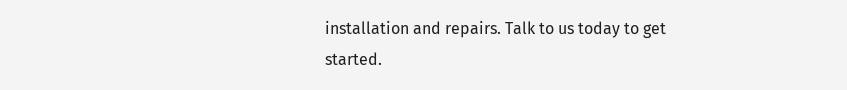installation and repairs. Talk to us today to get started.